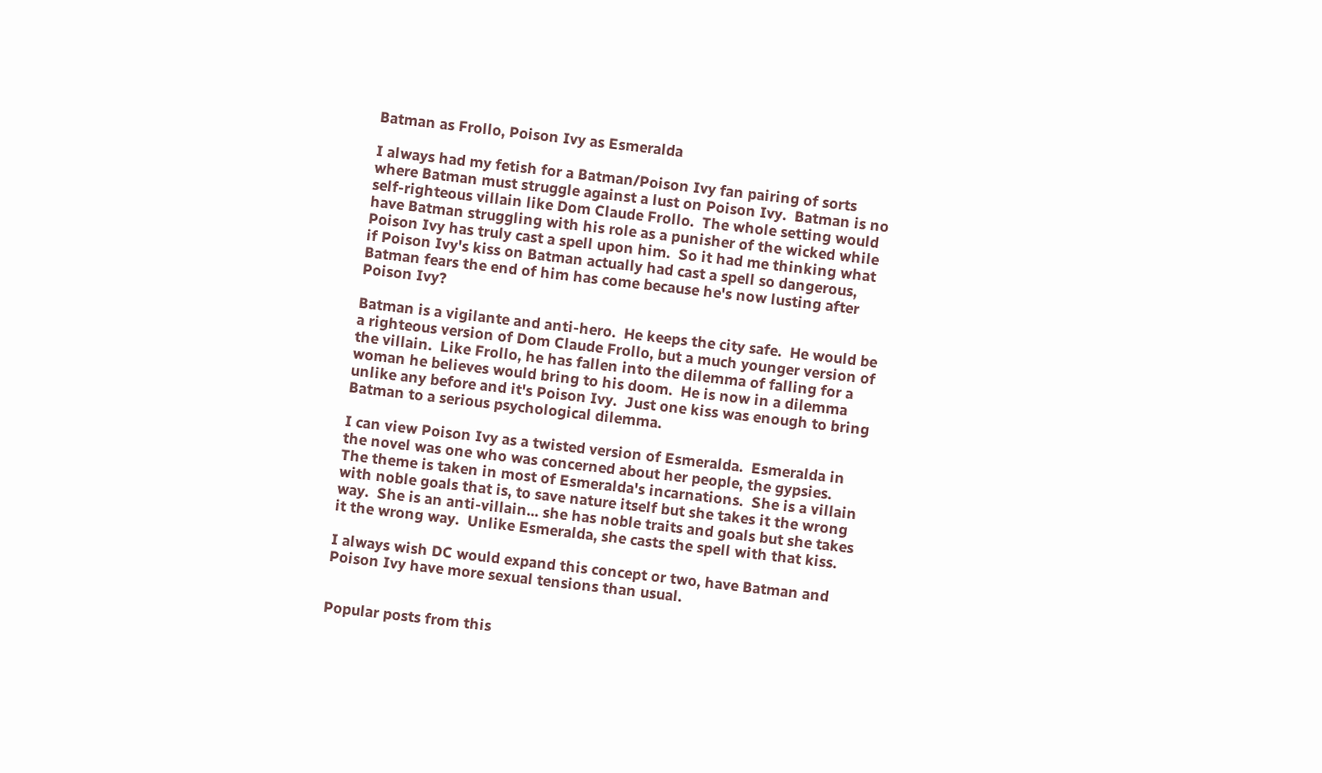Batman as Frollo, Poison Ivy as Esmeralda

I always had my fetish for a Batman/Poison Ivy fan pairing of sorts where Batman must struggle against a lust on Poison Ivy.  Batman is no self-righteous villain like Dom Claude Frollo.  The whole setting would have Batman struggling with his role as a punisher of the wicked while Poison Ivy has truly cast a spell upon him.  So it had me thinking what if Poison Ivy's kiss on Batman actually had cast a spell so dangerous, Batman fears the end of him has come because he's now lusting after Poison Ivy?

Batman is a vigilante and anti-hero.  He keeps the city safe.  He would be a righteous version of Dom Claude Frollo, but a much younger version of the villain.  Like Frollo, he has fallen into the dilemma of falling for a woman he believes would bring to his doom.  He is now in a dilemma unlike any before and it's Poison Ivy.  Just one kiss was enough to bring Batman to a serious psychological dilemma.

I can view Poison Ivy as a twisted version of Esmeralda.  Esmeralda in the novel was one who was concerned about her people, the gypsies.  The theme is taken in most of Esmeralda's incarnations.  She is a villain with noble goals that is, to save nature itself but she takes it the wrong way.  She is an anti-villain... she has noble traits and goals but she takes it the wrong way.  Unlike Esmeralda, she casts the spell with that kiss.

I always wish DC would expand this concept or two, have Batman and Poison Ivy have more sexual tensions than usual.


Popular posts from this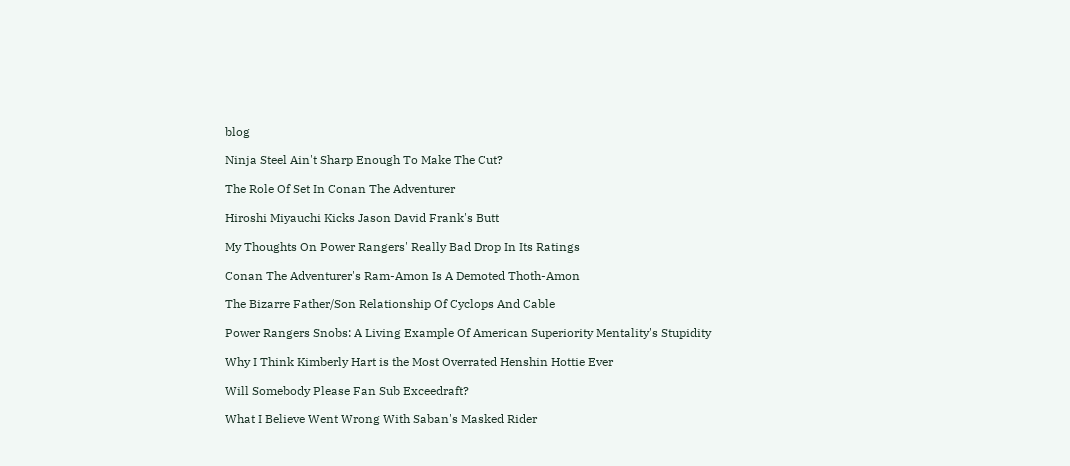blog

Ninja Steel Ain't Sharp Enough To Make The Cut?

The Role Of Set In Conan The Adventurer

Hiroshi Miyauchi Kicks Jason David Frank's Butt

My Thoughts On Power Rangers' Really Bad Drop In Its Ratings

Conan The Adventurer's Ram-Amon Is A Demoted Thoth-Amon

The Bizarre Father/Son Relationship Of Cyclops And Cable

Power Rangers Snobs: A Living Example Of American Superiority Mentality's Stupidity

Why I Think Kimberly Hart is the Most Overrated Henshin Hottie Ever

Will Somebody Please Fan Sub Exceedraft?

What I Believe Went Wrong With Saban's Masked Rider